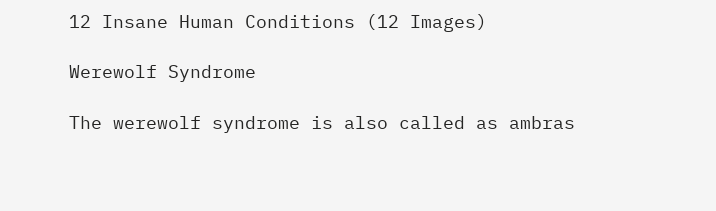12 Insane Human Conditions (12 Images)

Werewolf Syndrome

The werewolf syndrome is also called as ambras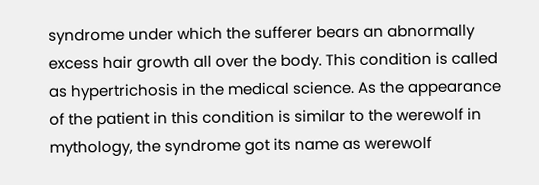syndrome under which the sufferer bears an abnormally excess hair growth all over the body. This condition is called as hypertrichosis in the medical science. As the appearance of the patient in this condition is similar to the werewolf in mythology, the syndrome got its name as werewolf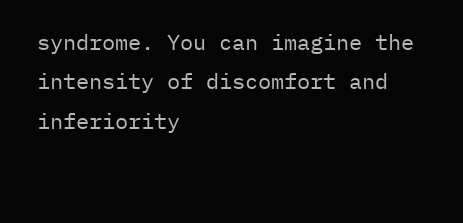syndrome. You can imagine the intensity of discomfort and inferiority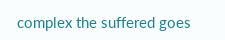complex the suffered goes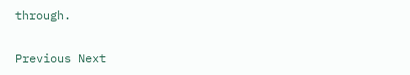through.

Previous Next